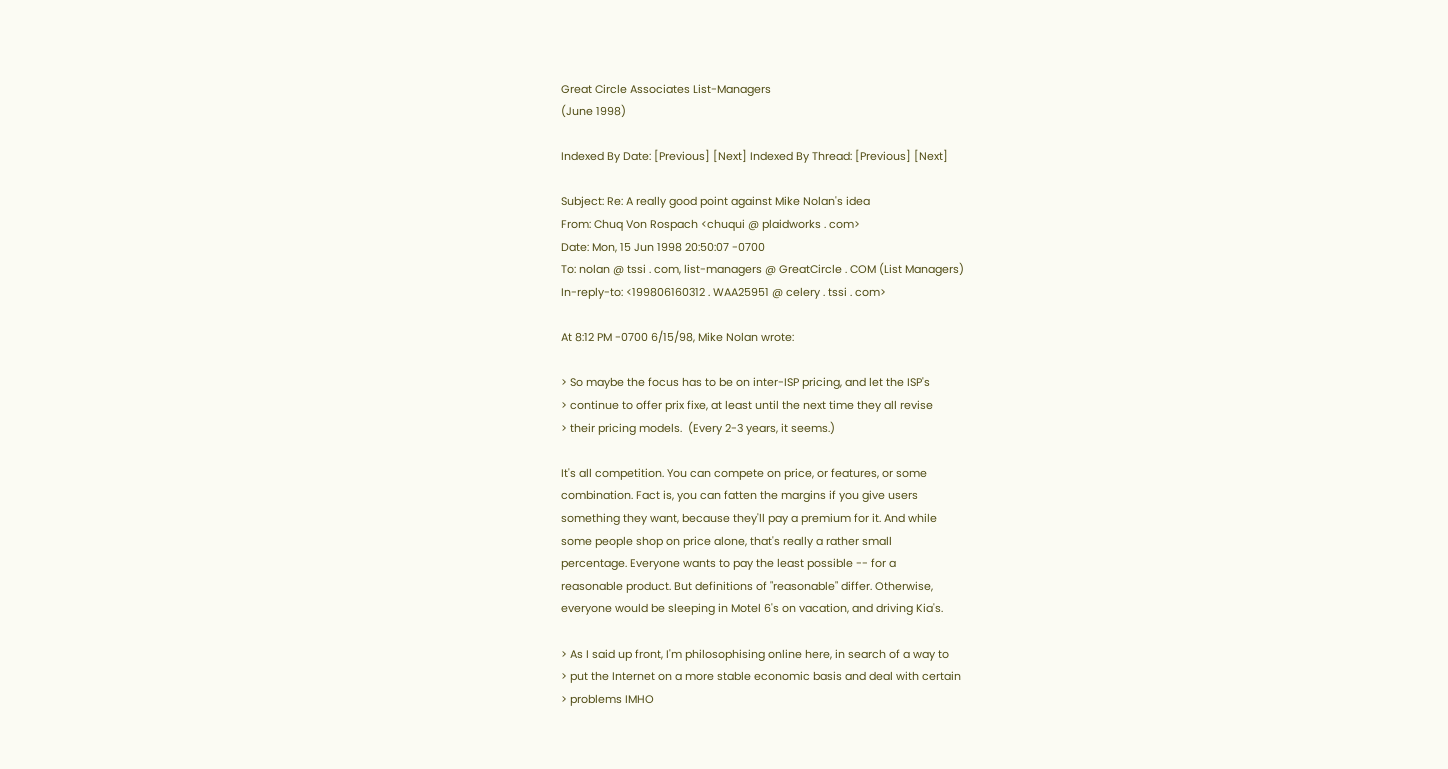Great Circle Associates List-Managers
(June 1998)

Indexed By Date: [Previous] [Next] Indexed By Thread: [Previous] [Next]

Subject: Re: A really good point against Mike Nolan's idea
From: Chuq Von Rospach <chuqui @ plaidworks . com>
Date: Mon, 15 Jun 1998 20:50:07 -0700
To: nolan @ tssi . com, list-managers @ GreatCircle . COM (List Managers)
In-reply-to: <199806160312 . WAA25951 @ celery . tssi . com>

At 8:12 PM -0700 6/15/98, Mike Nolan wrote:

> So maybe the focus has to be on inter-ISP pricing, and let the ISP's
> continue to offer prix fixe, at least until the next time they all revise
> their pricing models.  (Every 2-3 years, it seems.)

It's all competition. You can compete on price, or features, or some
combination. Fact is, you can fatten the margins if you give users
something they want, because they'll pay a premium for it. And while
some people shop on price alone, that's really a rather small
percentage. Everyone wants to pay the least possible -- for a
reasonable product. But definitions of "reasonable" differ. Otherwise,
everyone would be sleeping in Motel 6's on vacation, and driving Kia's.

> As I said up front, I'm philosophising online here, in search of a way to
> put the Internet on a more stable economic basis and deal with certain
> problems IMHO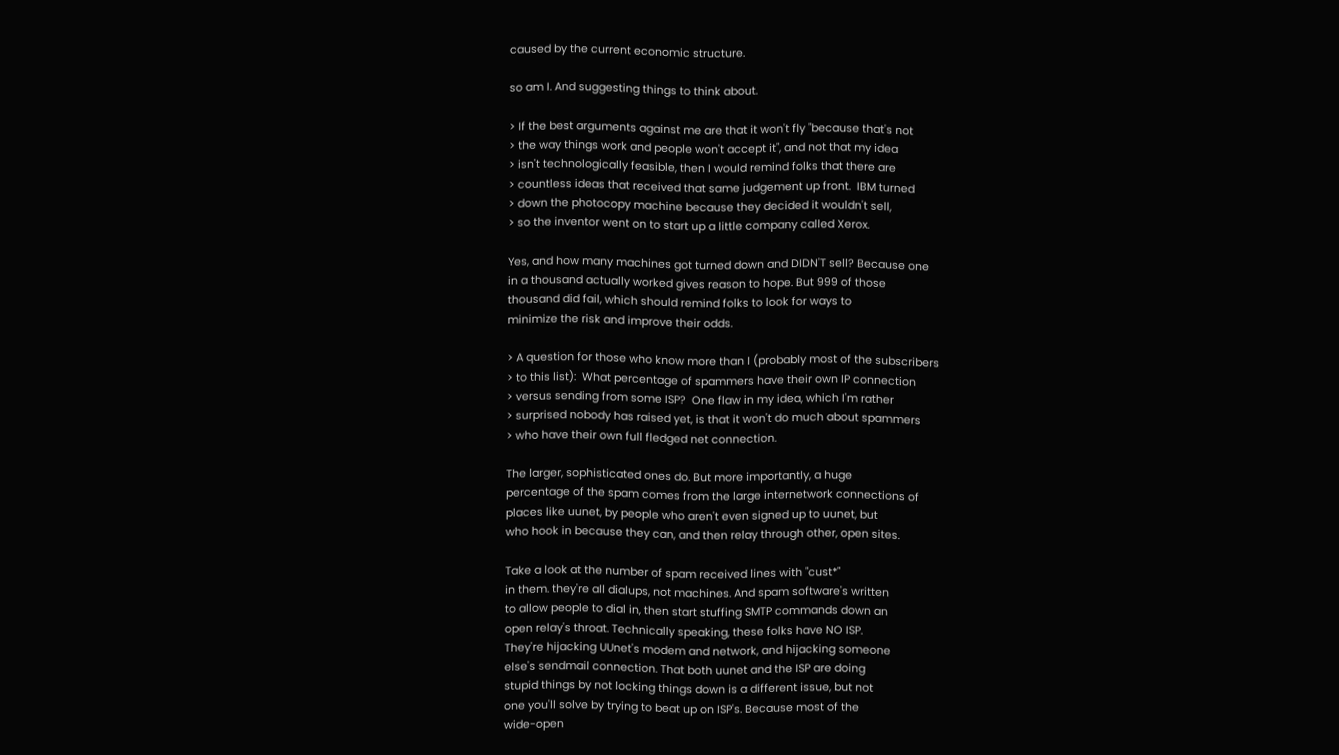caused by the current economic structure.

so am I. And suggesting things to think about.

> If the best arguments against me are that it won't fly "because that's not
> the way things work and people won't accept it", and not that my idea
> isn't technologically feasible, then I would remind folks that there are
> countless ideas that received that same judgement up front.  IBM turned
> down the photocopy machine because they decided it wouldn't sell,
> so the inventor went on to start up a little company called Xerox.

Yes, and how many machines got turned down and DIDN'T sell? Because one
in a thousand actually worked gives reason to hope. But 999 of those
thousand did fail, which should remind folks to look for ways to
minimize the risk and improve their odds.

> A question for those who know more than I (probably most of the subscribers
> to this list):  What percentage of spammers have their own IP connection
> versus sending from some ISP?  One flaw in my idea, which I'm rather
> surprised nobody has raised yet, is that it won't do much about spammers
> who have their own full fledged net connection.

The larger, sophisticated ones do. But more importantly, a huge
percentage of the spam comes from the large internetwork connections of
places like uunet, by people who aren't even signed up to uunet, but
who hook in because they can, and then relay through other, open sites.

Take a look at the number of spam received lines with "cust*"
in them. they're all dialups, not machines. And spam software's written
to allow people to dial in, then start stuffing SMTP commands down an
open relay's throat. Technically speaking, these folks have NO ISP.
They're hijacking UUnet's modem and network, and hijacking someone
else's sendmail connection. That both uunet and the ISP are doing
stupid things by not locking things down is a different issue, but not
one you'll solve by trying to beat up on ISP's. Because most of the
wide-open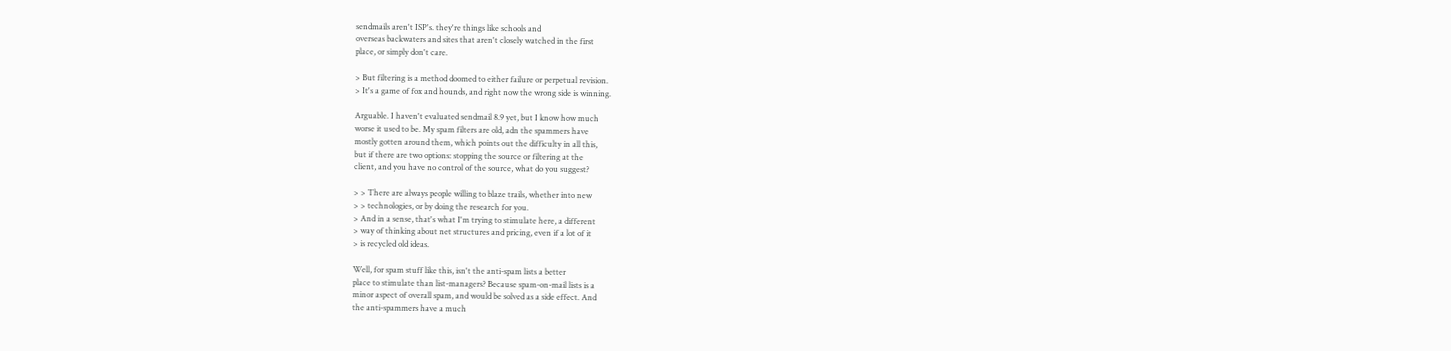sendmails aren't ISP's. they're things like schools and
overseas backwaters and sites that aren't closely watched in the first
place, or simply don't care.

> But filtering is a method doomed to either failure or perpetual revision.
> It's a game of fox and hounds, and right now the wrong side is winning.

Arguable. I haven't evaluated sendmail 8.9 yet, but I know how much
worse it used to be. My spam filters are old, adn the spammers have
mostly gotten around them, which points out the difficulty in all this,
but if there are two options: stopping the source or filtering at the
client, and you have no control of the source, what do you suggest?

> > There are always people willing to blaze trails, whether into new
> > technologies, or by doing the research for you.
> And in a sense, that's what I'm trying to stimulate here, a different
> way of thinking about net structures and pricing, even if a lot of it
> is recycled old ideas.

Well, for spam stuff like this, isn't the anti-spam lists a better
place to stimulate than list-managers? Because spam-on-mail lists is a
minor aspect of overall spam, and would be solved as a side effect. And
the anti-spammers have a much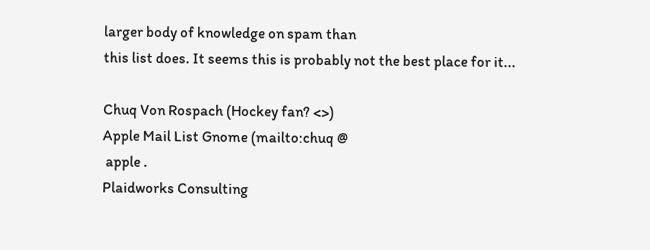larger body of knowledge on spam than
this list does. It seems this is probably not the best place for it...

Chuq Von Rospach (Hockey fan? <>)
Apple Mail List Gnome (mailto:chuq @
 apple .
Plaidworks Consulting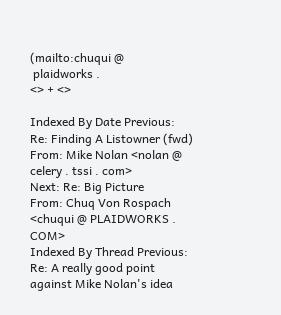(mailto:chuqui @
 plaidworks .
<> + <>

Indexed By Date Previous: Re: Finding A Listowner (fwd)
From: Mike Nolan <nolan @ celery . tssi . com>
Next: Re: Big Picture
From: Chuq Von Rospach <chuqui @ PLAIDWORKS . COM>
Indexed By Thread Previous: Re: A really good point against Mike Nolan's idea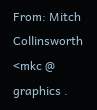From: Mitch Collinsworth <mkc @ graphics .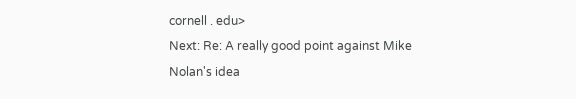cornell . edu>
Next: Re: A really good point against Mike Nolan's idea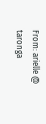From: arielle @ taronga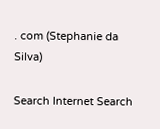. com (Stephanie da Silva)

Search Internet Search